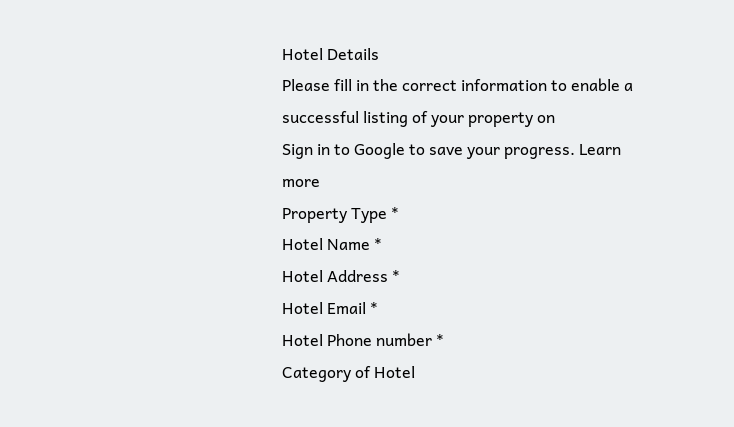Hotel Details
Please fill in the correct information to enable a successful listing of your property on
Sign in to Google to save your progress. Learn more
Property Type *
Hotel Name *
Hotel Address *
Hotel Email *
Hotel Phone number *
Category of Hotel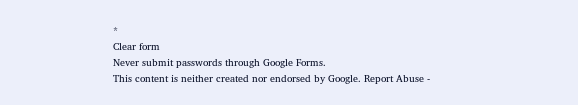*
Clear form
Never submit passwords through Google Forms.
This content is neither created nor endorsed by Google. Report Abuse -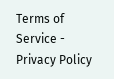Terms of Service - Privacy Policy